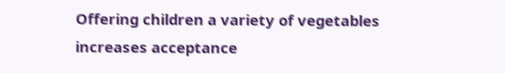Offering children a variety of vegetables increases acceptance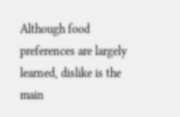Although food preferences are largely learned, dislike is the main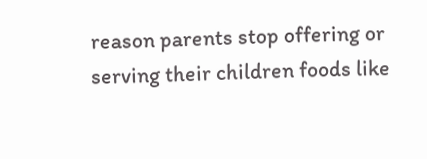reason parents stop offering or serving their children foods like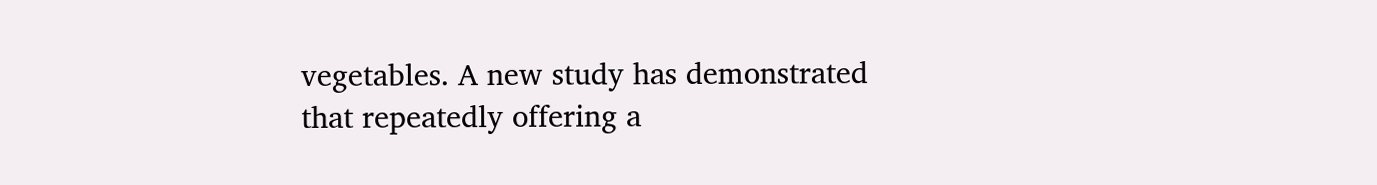vegetables. A new study has demonstrated that repeatedly offering a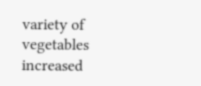variety of vegetables increased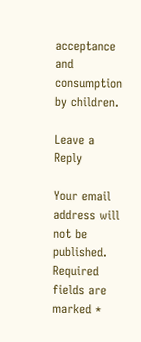acceptance and consumption by children.

Leave a Reply

Your email address will not be published. Required fields are marked *